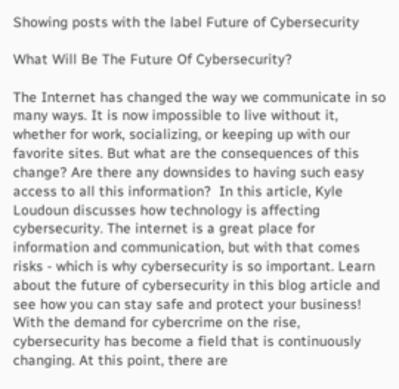Showing posts with the label Future of Cybersecurity

What Will Be The Future Of Cybersecurity?

The Internet has changed the way we communicate in so many ways. It is now impossible to live without it, whether for work, socializing, or keeping up with our favorite sites. But what are the consequences of this change? Are there any downsides to having such easy access to all this information?  In this article, Kyle Loudoun discusses how technology is affecting cybersecurity. The internet is a great place for information and communication, but with that comes risks - which is why cybersecurity is so important. Learn about the future of cybersecurity in this blog article and see how you can stay safe and protect your business! With the demand for cybercrime on the rise, cybersecurity has become a field that is continuously changing. At this point, there are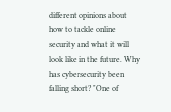different opinions about how to tackle online security and what it will look like in the future. Why has cybersecurity been falling short? "One of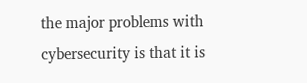the major problems with cybersecurity is that it is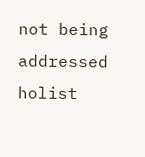not being addressed holist